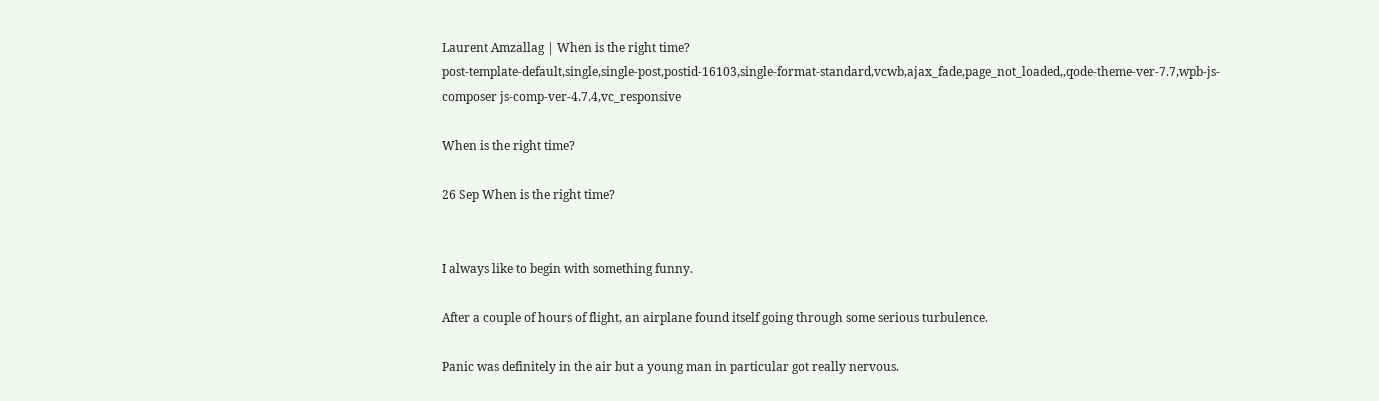Laurent Amzallag | When is the right time?
post-template-default,single,single-post,postid-16103,single-format-standard,vcwb,ajax_fade,page_not_loaded,,qode-theme-ver-7.7,wpb-js-composer js-comp-ver-4.7.4,vc_responsive

When is the right time?

26 Sep When is the right time?


I always like to begin with something funny.

After a couple of hours of flight, an airplane found itself going through some serious turbulence.

Panic was definitely in the air but a young man in particular got really nervous.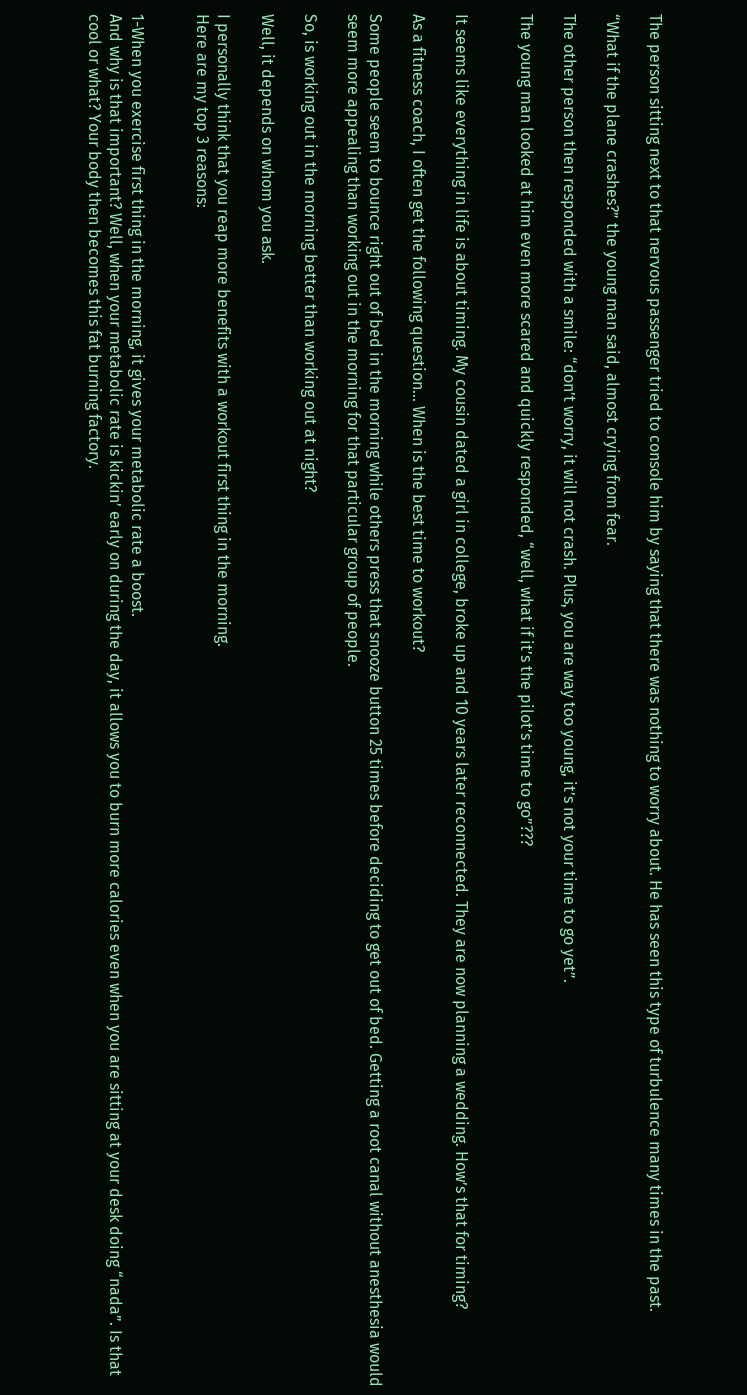The person sitting next to that nervous passenger tried to console him by saying that there was nothing to worry about. He has seen this type of turbulence many times in the past.

“What if the plane crashes?” the young man said, almost crying from fear.

The other person then responded with a smile: “don’t worry, it will not crash. Plus, you are way too young, it’s not your time to go yet”.

The young man looked at him even more scared and quickly responded, “well, what if it’s the pilot’s time to go”???


It seems like everything in life is about timing. My cousin dated a girl in college, broke up and 10 years later reconnected. They are now planning a wedding. How’s that for timing?

As a fitness coach, I often get the following question… When is the best time to workout?

Some people seem to bounce right out of bed in the morning while others press that snooze button 25 times before deciding to get out of bed. Getting a root canal without anesthesia would seem more appealing than working out in the morning for that particular group of people.

So, is working out in the morning better than working out at night?

Well, it depends on whom you ask.

I personally think that you reap more benefits with a workout first thing in the morning.
Here are my top 3 reasons:


1-When you exercise first thing in the morning, it gives your metabolic rate a boost.
And why is that important? Well, when your metabolic rate is kickin’ early on during the day, it allows you to burn more calories even when you are sitting at your desk doing “nada”. Is that cool or what? Your body then becomes this fat burning factory.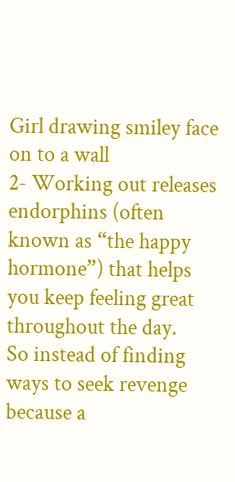Girl drawing smiley face on to a wall
2- Working out releases endorphins (often known as “the happy hormone”) that helps you keep feeling great throughout the day.
So instead of finding ways to seek revenge because a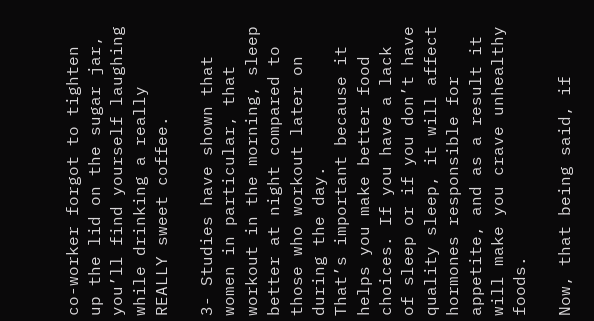co-worker forgot to tighten up the lid on the sugar jar, you’ll find yourself laughing while drinking a really REALLY sweet coffee.

3- Studies have shown that women in particular, that workout in the morning, sleep better at night compared to those who workout later on during the day.
That’s important because it helps you make better food choices. If you have a lack of sleep or if you don’t have quality sleep, it will affect hormones responsible for appetite, and as a result it will make you crave unhealthy foods.

Now, that being said, if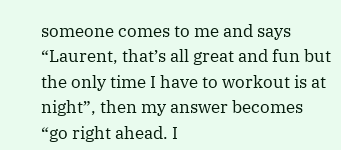someone comes to me and says “Laurent, that’s all great and fun but the only time I have to workout is at night”, then my answer becomes “go right ahead. I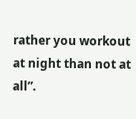rather you workout at night than not at all”.